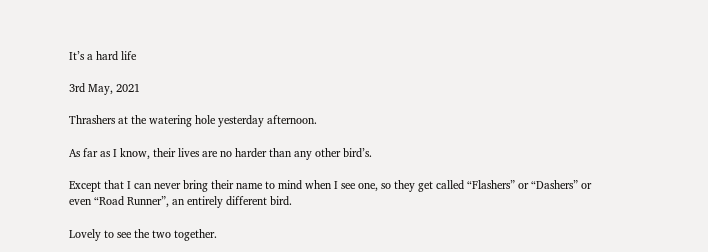It’s a hard life

3rd May, 2021

Thrashers at the watering hole yesterday afternoon.

As far as I know, their lives are no harder than any other bird’s.

Except that I can never bring their name to mind when I see one, so they get called “Flashers” or “Dashers” or even “Road Runner”, an entirely different bird.

Lovely to see the two together.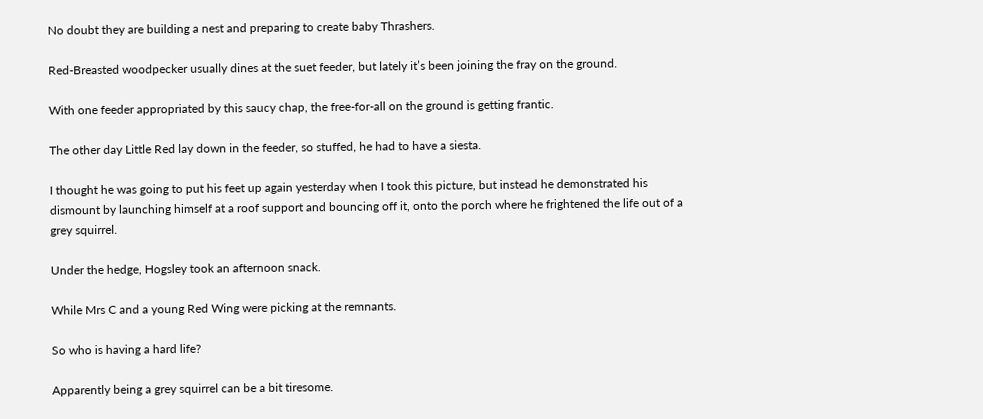No doubt they are building a nest and preparing to create baby Thrashers.

Red-Breasted woodpecker usually dines at the suet feeder, but lately it’s been joining the fray on the ground.

With one feeder appropriated by this saucy chap, the free-for-all on the ground is getting frantic.

The other day Little Red lay down in the feeder, so stuffed, he had to have a siesta.

I thought he was going to put his feet up again yesterday when I took this picture, but instead he demonstrated his dismount by launching himself at a roof support and bouncing off it, onto the porch where he frightened the life out of a grey squirrel.

Under the hedge, Hogsley took an afternoon snack.

While Mrs C and a young Red Wing were picking at the remnants.

So who is having a hard life?

Apparently being a grey squirrel can be a bit tiresome.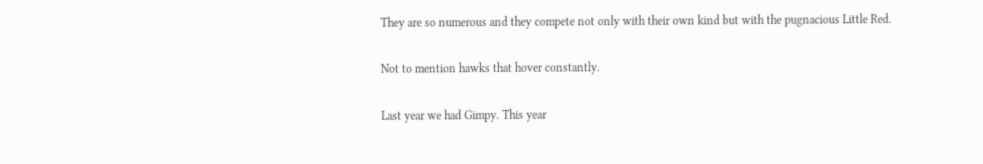They are so numerous and they compete not only with their own kind but with the pugnacious Little Red.

Not to mention hawks that hover constantly.

Last year we had Gimpy. This year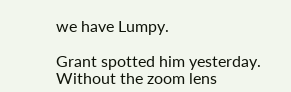we have Lumpy.

Grant spotted him yesterday. Without the zoom lens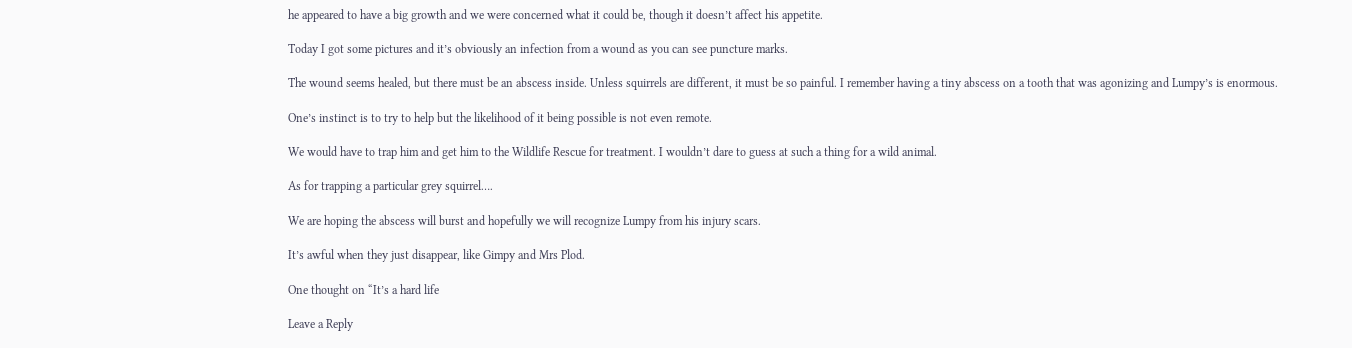he appeared to have a big growth and we were concerned what it could be, though it doesn’t affect his appetite.

Today I got some pictures and it’s obviously an infection from a wound as you can see puncture marks.

The wound seems healed, but there must be an abscess inside. Unless squirrels are different, it must be so painful. I remember having a tiny abscess on a tooth that was agonizing and Lumpy’s is enormous.

One’s instinct is to try to help but the likelihood of it being possible is not even remote.

We would have to trap him and get him to the Wildlife Rescue for treatment. I wouldn’t dare to guess at such a thing for a wild animal.

As for trapping a particular grey squirrel….

We are hoping the abscess will burst and hopefully we will recognize Lumpy from his injury scars.

It’s awful when they just disappear, like Gimpy and Mrs Plod.

One thought on “It’s a hard life

Leave a Reply